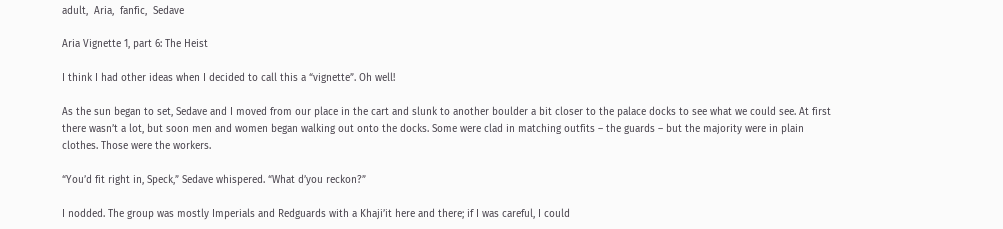adult,  Aria,  fanfic,  Sedave

Aria Vignette 1, part 6: The Heist

I think I had other ideas when I decided to call this a “vignette”. Oh well!

As the sun began to set, Sedave and I moved from our place in the cart and slunk to another boulder a bit closer to the palace docks to see what we could see. At first there wasn’t a lot, but soon men and women began walking out onto the docks. Some were clad in matching outfits – the guards – but the majority were in plain clothes. Those were the workers.

“You’d fit right in, Speck,” Sedave whispered. “What d’you reckon?”

I nodded. The group was mostly Imperials and Redguards with a Khaji’it here and there; if I was careful, I could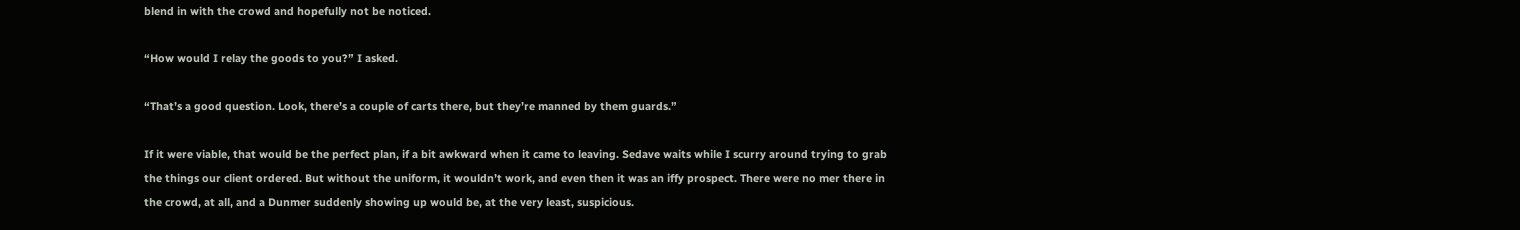blend in with the crowd and hopefully not be noticed.

“How would I relay the goods to you?” I asked.

“That’s a good question. Look, there’s a couple of carts there, but they’re manned by them guards.”

If it were viable, that would be the perfect plan, if a bit awkward when it came to leaving. Sedave waits while I scurry around trying to grab the things our client ordered. But without the uniform, it wouldn’t work, and even then it was an iffy prospect. There were no mer there in the crowd, at all, and a Dunmer suddenly showing up would be, at the very least, suspicious.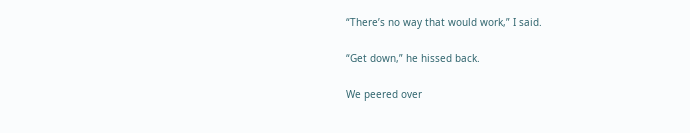“There’s no way that would work,” I said.

“Get down,” he hissed back.

We peered over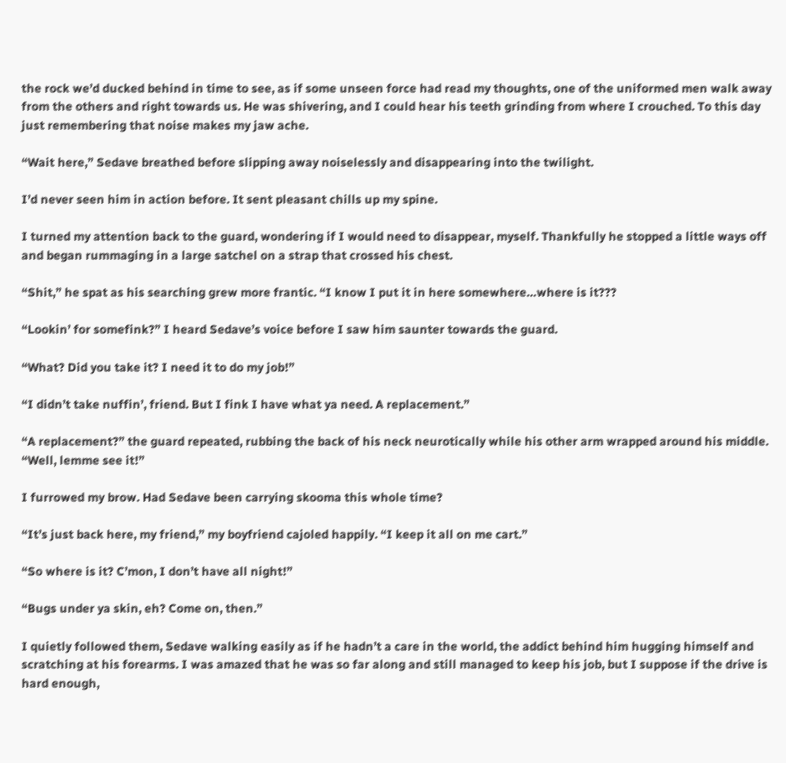the rock we’d ducked behind in time to see, as if some unseen force had read my thoughts, one of the uniformed men walk away from the others and right towards us. He was shivering, and I could hear his teeth grinding from where I crouched. To this day just remembering that noise makes my jaw ache.

“Wait here,” Sedave breathed before slipping away noiselessly and disappearing into the twilight.

I’d never seen him in action before. It sent pleasant chills up my spine.

I turned my attention back to the guard, wondering if I would need to disappear, myself. Thankfully he stopped a little ways off and began rummaging in a large satchel on a strap that crossed his chest.

“Shit,” he spat as his searching grew more frantic. “I know I put it in here somewhere…where is it???

“Lookin’ for somefink?” I heard Sedave’s voice before I saw him saunter towards the guard.

“What? Did you take it? I need it to do my job!”

“I didn’t take nuffin’, friend. But I fink I have what ya need. A replacement.”

“A replacement?” the guard repeated, rubbing the back of his neck neurotically while his other arm wrapped around his middle. “Well, lemme see it!”

I furrowed my brow. Had Sedave been carrying skooma this whole time?

“It’s just back here, my friend,” my boyfriend cajoled happily. “I keep it all on me cart.”

“So where is it? C’mon, I don’t have all night!”

“Bugs under ya skin, eh? Come on, then.”

I quietly followed them, Sedave walking easily as if he hadn’t a care in the world, the addict behind him hugging himself and scratching at his forearms. I was amazed that he was so far along and still managed to keep his job, but I suppose if the drive is hard enough,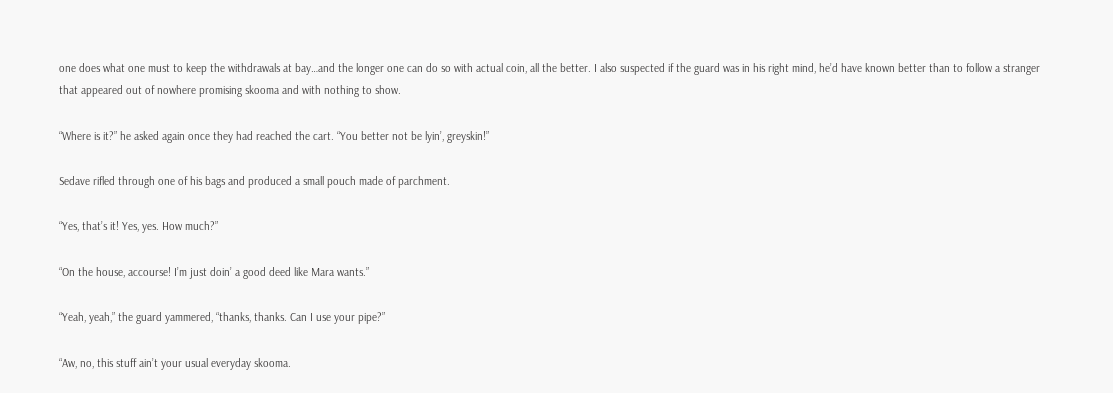one does what one must to keep the withdrawals at bay…and the longer one can do so with actual coin, all the better. I also suspected if the guard was in his right mind, he’d have known better than to follow a stranger that appeared out of nowhere promising skooma and with nothing to show.

“Where is it?” he asked again once they had reached the cart. “You better not be lyin’, greyskin!”

Sedave rifled through one of his bags and produced a small pouch made of parchment.

“Yes, that’s it! Yes, yes. How much?”

“On the house, accourse! I’m just doin’ a good deed like Mara wants.”

“Yeah, yeah,” the guard yammered, “thanks, thanks. Can I use your pipe?”

“Aw, no, this stuff ain’t your usual everyday skooma.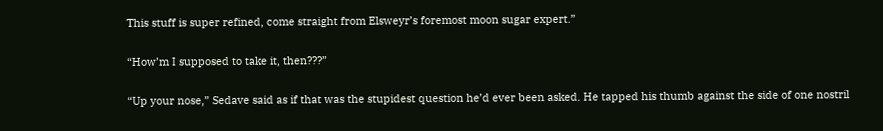This stuff is super refined, come straight from Elsweyr’s foremost moon sugar expert.”

“How’m I supposed to take it, then???”

“Up your nose,” Sedave said as if that was the stupidest question he’d ever been asked. He tapped his thumb against the side of one nostril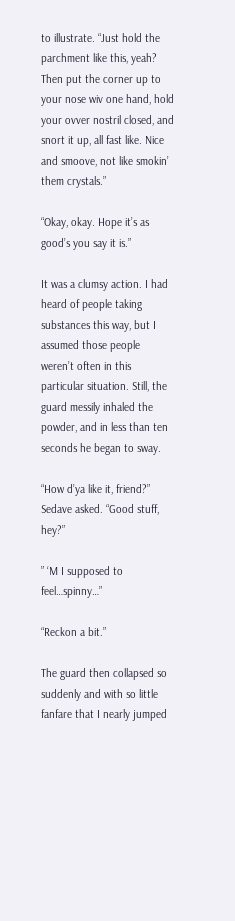to illustrate. “Just hold the parchment like this, yeah? Then put the corner up to your nose wiv one hand, hold your ovver nostril closed, and snort it up, all fast like. Nice and smoove, not like smokin’ them crystals.”

“Okay, okay. Hope it’s as good’s you say it is.”

It was a clumsy action. I had heard of people taking substances this way, but I assumed those people weren’t often in this particular situation. Still, the guard messily inhaled the powder, and in less than ten seconds he began to sway.

“How d’ya like it, friend?” Sedave asked. “Good stuff, hey?”

” ‘M I supposed to feel…spinny…”

“Reckon a bit.”

The guard then collapsed so suddenly and with so little fanfare that I nearly jumped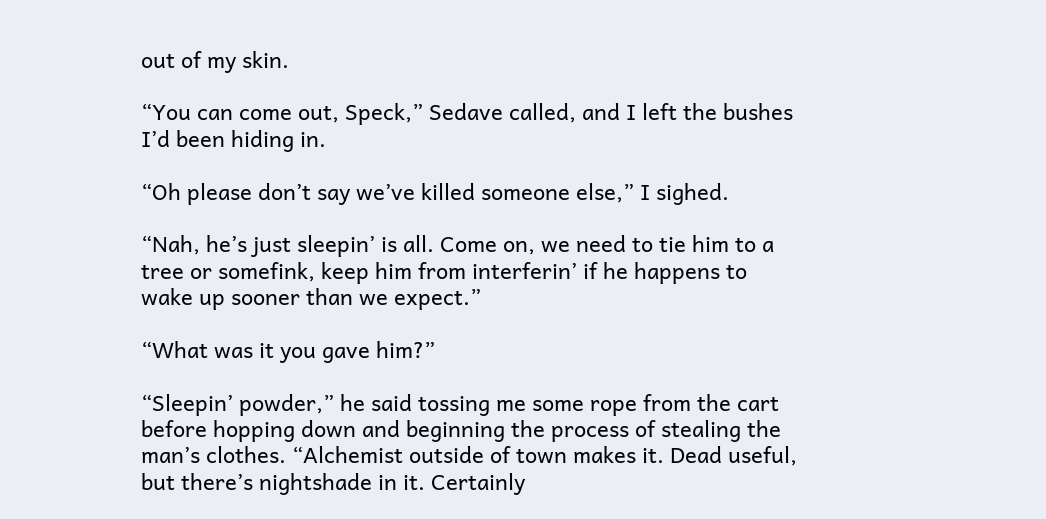out of my skin.

“You can come out, Speck,” Sedave called, and I left the bushes I’d been hiding in.

“Oh please don’t say we’ve killed someone else,” I sighed.

“Nah, he’s just sleepin’ is all. Come on, we need to tie him to a tree or somefink, keep him from interferin’ if he happens to wake up sooner than we expect.”

“What was it you gave him?”

“Sleepin’ powder,” he said tossing me some rope from the cart before hopping down and beginning the process of stealing the man’s clothes. “Alchemist outside of town makes it. Dead useful, but there’s nightshade in it. Certainly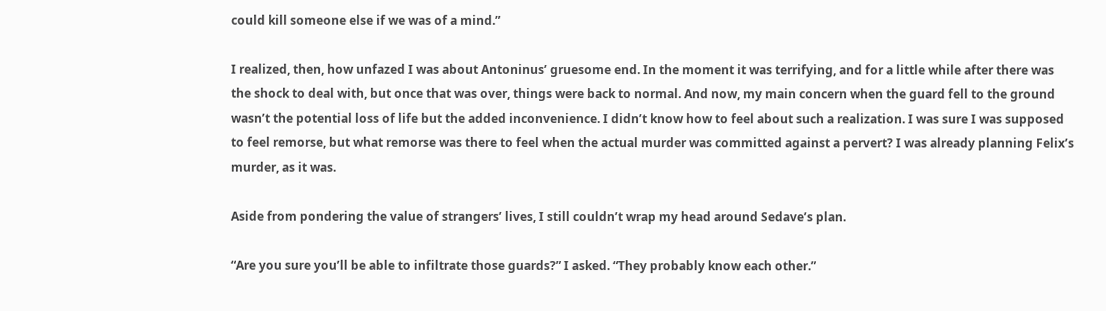could kill someone else if we was of a mind.”

I realized, then, how unfazed I was about Antoninus’ gruesome end. In the moment it was terrifying, and for a little while after there was the shock to deal with, but once that was over, things were back to normal. And now, my main concern when the guard fell to the ground wasn’t the potential loss of life but the added inconvenience. I didn’t know how to feel about such a realization. I was sure I was supposed to feel remorse, but what remorse was there to feel when the actual murder was committed against a pervert? I was already planning Felix’s murder, as it was.

Aside from pondering the value of strangers’ lives, I still couldn’t wrap my head around Sedave’s plan.

“Are you sure you’ll be able to infiltrate those guards?” I asked. “They probably know each other.”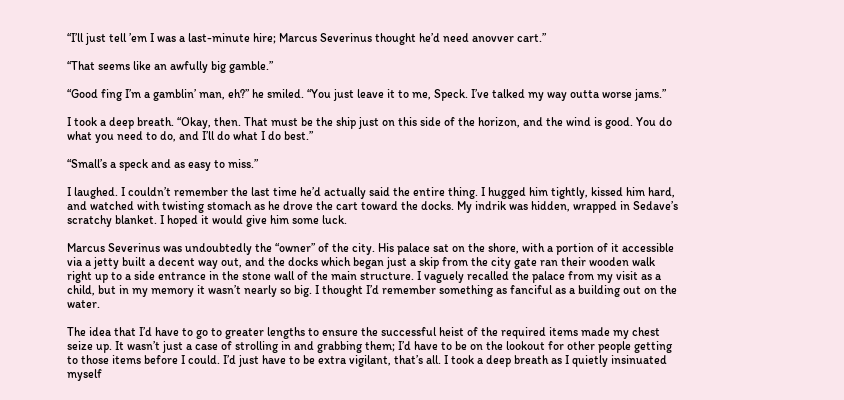“I’ll just tell ’em I was a last-minute hire; Marcus Severinus thought he’d need anovver cart.”

“That seems like an awfully big gamble.”

“Good fing I’m a gamblin’ man, eh?” he smiled. “You just leave it to me, Speck. I’ve talked my way outta worse jams.”

I took a deep breath. “Okay, then. That must be the ship just on this side of the horizon, and the wind is good. You do what you need to do, and I’ll do what I do best.”

“Small’s a speck and as easy to miss.”

I laughed. I couldn’t remember the last time he’d actually said the entire thing. I hugged him tightly, kissed him hard, and watched with twisting stomach as he drove the cart toward the docks. My indrik was hidden, wrapped in Sedave’s scratchy blanket. I hoped it would give him some luck.

Marcus Severinus was undoubtedly the “owner” of the city. His palace sat on the shore, with a portion of it accessible via a jetty built a decent way out, and the docks which began just a skip from the city gate ran their wooden walk right up to a side entrance in the stone wall of the main structure. I vaguely recalled the palace from my visit as a child, but in my memory it wasn’t nearly so big. I thought I’d remember something as fanciful as a building out on the water.

The idea that I’d have to go to greater lengths to ensure the successful heist of the required items made my chest seize up. It wasn’t just a case of strolling in and grabbing them; I’d have to be on the lookout for other people getting to those items before I could. I’d just have to be extra vigilant, that’s all. I took a deep breath as I quietly insinuated myself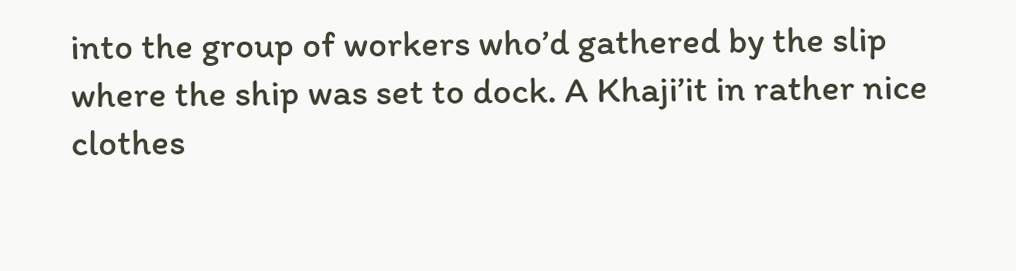into the group of workers who’d gathered by the slip where the ship was set to dock. A Khaji’it in rather nice clothes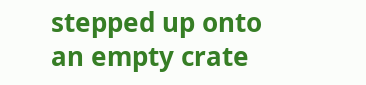stepped up onto an empty crate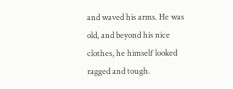and waved his arms. He was old, and beyond his nice clothes, he himself looked ragged and tough.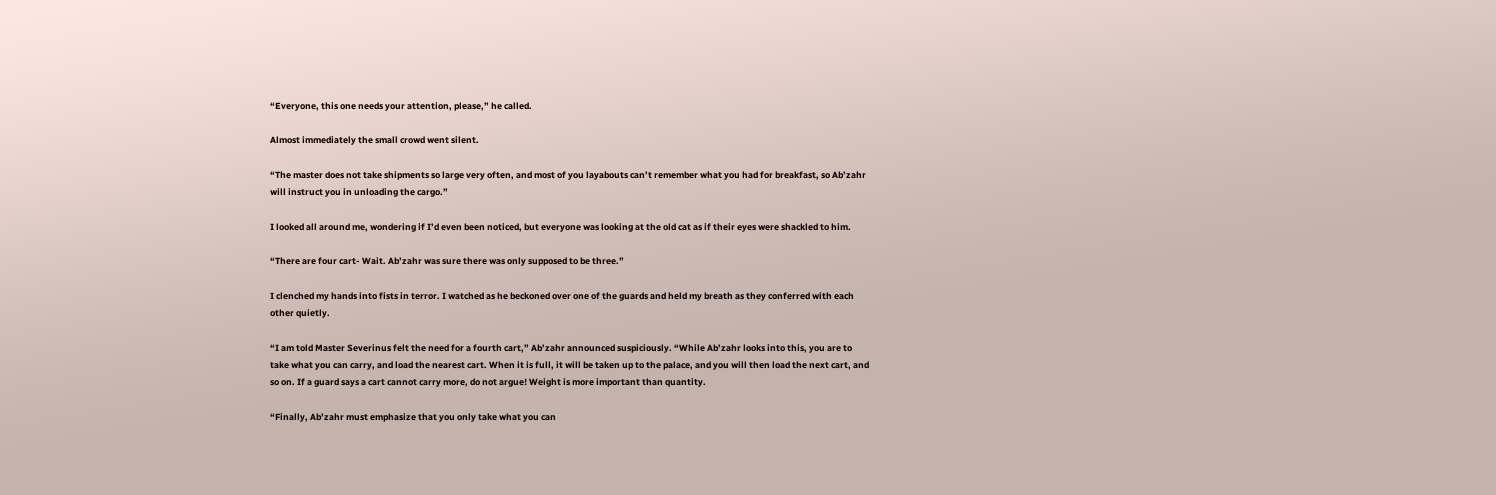“Everyone, this one needs your attention, please,” he called.

Almost immediately the small crowd went silent.

“The master does not take shipments so large very often, and most of you layabouts can’t remember what you had for breakfast, so Ab’zahr will instruct you in unloading the cargo.”

I looked all around me, wondering if I’d even been noticed, but everyone was looking at the old cat as if their eyes were shackled to him.

“There are four cart- Wait. Ab’zahr was sure there was only supposed to be three.”

I clenched my hands into fists in terror. I watched as he beckoned over one of the guards and held my breath as they conferred with each other quietly.

“I am told Master Severinus felt the need for a fourth cart,” Ab’zahr announced suspiciously. “While Ab’zahr looks into this, you are to take what you can carry, and load the nearest cart. When it is full, it will be taken up to the palace, and you will then load the next cart, and so on. If a guard says a cart cannot carry more, do not argue! Weight is more important than quantity.

“Finally, Ab’zahr must emphasize that you only take what you can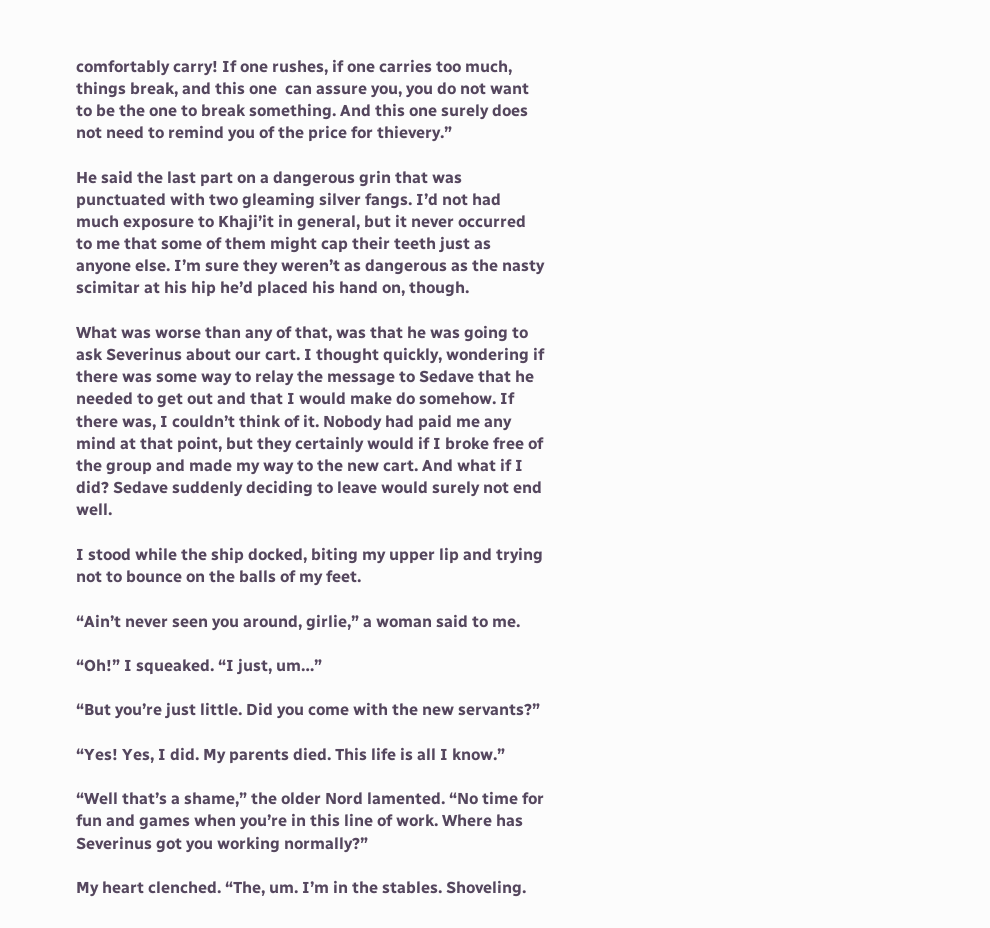comfortably carry! If one rushes, if one carries too much, things break, and this one  can assure you, you do not want to be the one to break something. And this one surely does not need to remind you of the price for thievery.”

He said the last part on a dangerous grin that was punctuated with two gleaming silver fangs. I’d not had much exposure to Khaji’it in general, but it never occurred to me that some of them might cap their teeth just as anyone else. I’m sure they weren’t as dangerous as the nasty scimitar at his hip he’d placed his hand on, though.

What was worse than any of that, was that he was going to ask Severinus about our cart. I thought quickly, wondering if there was some way to relay the message to Sedave that he needed to get out and that I would make do somehow. If there was, I couldn’t think of it. Nobody had paid me any mind at that point, but they certainly would if I broke free of the group and made my way to the new cart. And what if I did? Sedave suddenly deciding to leave would surely not end well.

I stood while the ship docked, biting my upper lip and trying not to bounce on the balls of my feet.

“Ain’t never seen you around, girlie,” a woman said to me.

“Oh!” I squeaked. “I just, um…”

“But you’re just little. Did you come with the new servants?”

“Yes! Yes, I did. My parents died. This life is all I know.”

“Well that’s a shame,” the older Nord lamented. “No time for fun and games when you’re in this line of work. Where has Severinus got you working normally?”

My heart clenched. “The, um. I’m in the stables. Shoveling.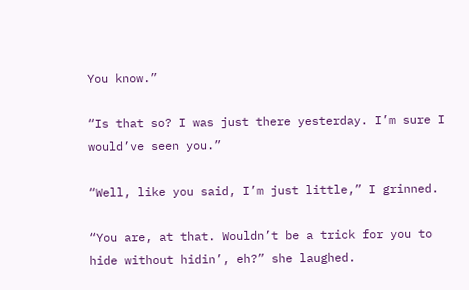You know.”

“Is that so? I was just there yesterday. I’m sure I would’ve seen you.”

“Well, like you said, I’m just little,” I grinned.

“You are, at that. Wouldn’t be a trick for you to hide without hidin’, eh?” she laughed.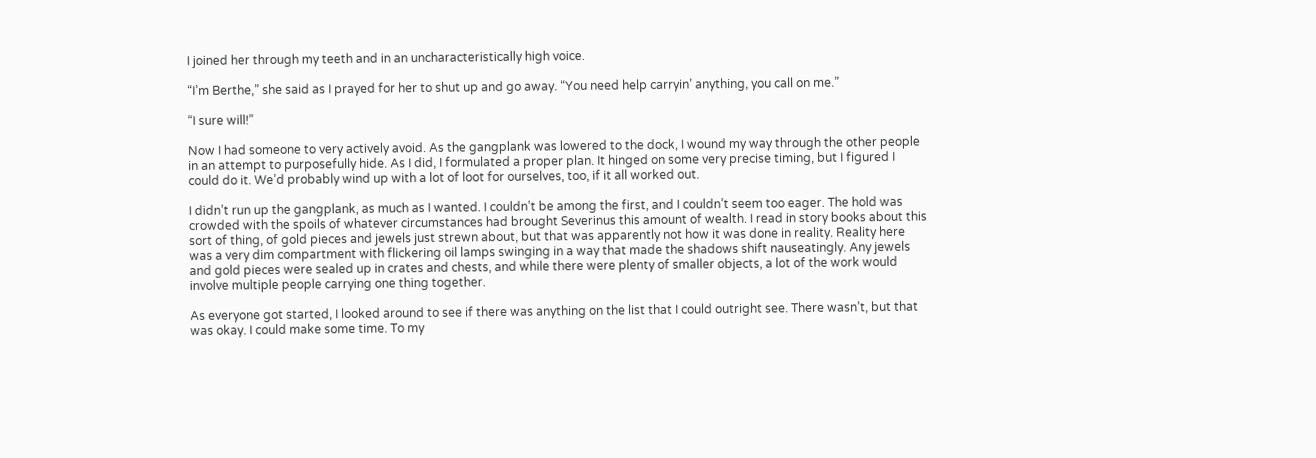I joined her through my teeth and in an uncharacteristically high voice.

“I’m Berthe,” she said as I prayed for her to shut up and go away. “You need help carryin’ anything, you call on me.”

“I sure will!”

Now I had someone to very actively avoid. As the gangplank was lowered to the dock, I wound my way through the other people in an attempt to purposefully hide. As I did, I formulated a proper plan. It hinged on some very precise timing, but I figured I could do it. We’d probably wind up with a lot of loot for ourselves, too, if it all worked out.

I didn’t run up the gangplank, as much as I wanted. I couldn’t be among the first, and I couldn’t seem too eager. The hold was crowded with the spoils of whatever circumstances had brought Severinus this amount of wealth. I read in story books about this sort of thing, of gold pieces and jewels just strewn about, but that was apparently not how it was done in reality. Reality here was a very dim compartment with flickering oil lamps swinging in a way that made the shadows shift nauseatingly. Any jewels and gold pieces were sealed up in crates and chests, and while there were plenty of smaller objects, a lot of the work would involve multiple people carrying one thing together.

As everyone got started, I looked around to see if there was anything on the list that I could outright see. There wasn’t, but that was okay. I could make some time. To my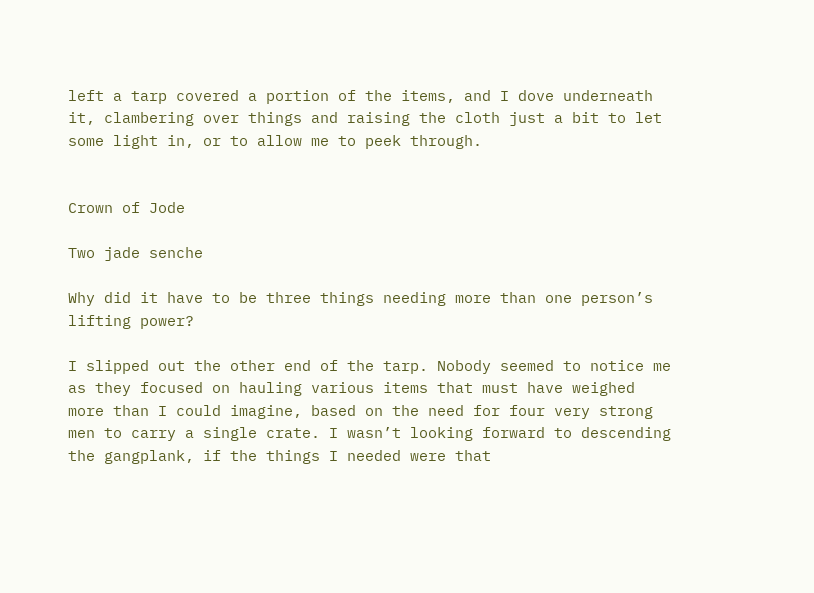left a tarp covered a portion of the items, and I dove underneath it, clambering over things and raising the cloth just a bit to let some light in, or to allow me to peek through.


Crown of Jode

Two jade senche

Why did it have to be three things needing more than one person’s lifting power?

I slipped out the other end of the tarp. Nobody seemed to notice me as they focused on hauling various items that must have weighed more than I could imagine, based on the need for four very strong men to carry a single crate. I wasn’t looking forward to descending the gangplank, if the things I needed were that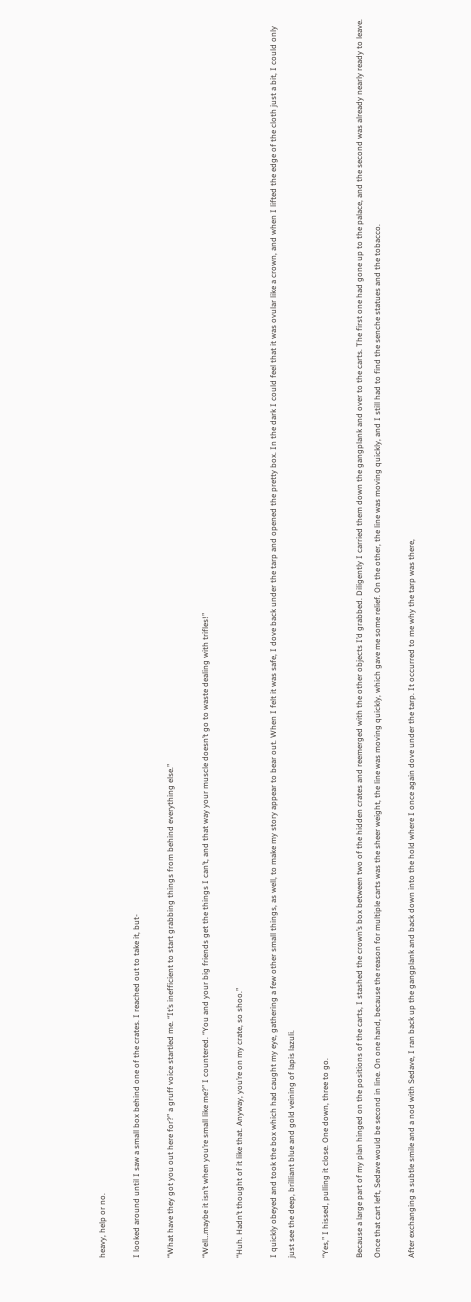heavy, help or no.

I looked around until I saw a small box behind one of the crates. I reached out to take it, but-

“What have they got you out here for?” a gruff voice startled me. “It’s inefficient to start grabbing things from behind everything else.”

“Well…maybe it isn’t when you’re small like me?” I countered. “You and your big friends get the things I can’t, and that way your muscle doesn’t go to waste dealing with trifles!”

“Huh. Hadn’t thought of it like that. Anyway, you’re on my crate, so shoo.”

I quickly obeyed and took the box which had caught my eye, gathering a few other small things, as well, to make my story appear to bear out. When I felt it was safe, I dove back under the tarp and opened the pretty box. In the dark I could feel that it was ovular like a crown, and when I lifted the edge of the cloth just a bit, I could only just see the deep, brilliant blue and gold veining of lapis lazuli.

“Yes,” I hissed, pulling it close. One down, three to go.

Because a large part of my plan hinged on the positions of the carts, I stashed the crown’s box between two of the hidden crates and reemerged with the other objects I’d grabbed. Diligently I carried them down the gangplank and over to the carts. The first one had gone up to the palace, and the second was already nearly ready to leave. Once that cart left, Sedave would be second in line. On one hand, because the reason for multiple carts was the sheer weight, the line was moving quickly, which gave me some relief. On the other, the line was moving quickly, and I still had to find the senche statues and the tobacco.

After exchanging a subtle smile and a nod with Sedave, I ran back up the gangplank and back down into the hold where I once again dove under the tarp. It occurred to me why the tarp was there,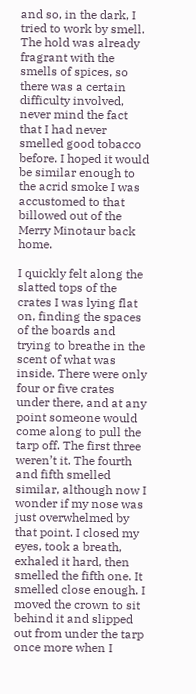and so, in the dark, I tried to work by smell. The hold was already fragrant with the smells of spices, so there was a certain difficulty involved, never mind the fact that I had never smelled good tobacco before. I hoped it would be similar enough to the acrid smoke I was accustomed to that billowed out of the Merry Minotaur back home.

I quickly felt along the slatted tops of the crates I was lying flat on, finding the spaces of the boards and trying to breathe in the scent of what was inside. There were only four or five crates under there, and at any point someone would come along to pull the tarp off. The first three weren’t it. The fourth and fifth smelled similar, although now I wonder if my nose was just overwhelmed by that point. I closed my eyes, took a breath, exhaled it hard, then smelled the fifth one. It smelled close enough. I moved the crown to sit behind it and slipped out from under the tarp once more when I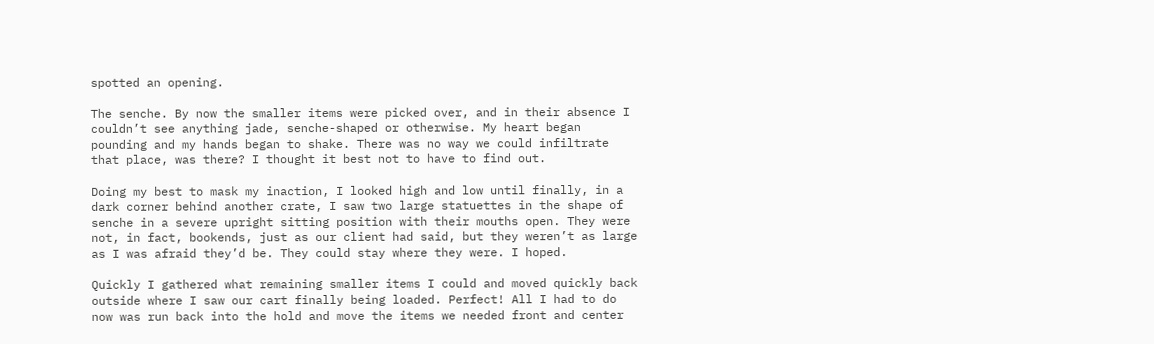spotted an opening.

The senche. By now the smaller items were picked over, and in their absence I couldn’t see anything jade, senche-shaped or otherwise. My heart began pounding and my hands began to shake. There was no way we could infiltrate that place, was there? I thought it best not to have to find out.

Doing my best to mask my inaction, I looked high and low until finally, in a dark corner behind another crate, I saw two large statuettes in the shape of senche in a severe upright sitting position with their mouths open. They were not, in fact, bookends, just as our client had said, but they weren’t as large as I was afraid they’d be. They could stay where they were. I hoped.

Quickly I gathered what remaining smaller items I could and moved quickly back outside where I saw our cart finally being loaded. Perfect! All I had to do now was run back into the hold and move the items we needed front and center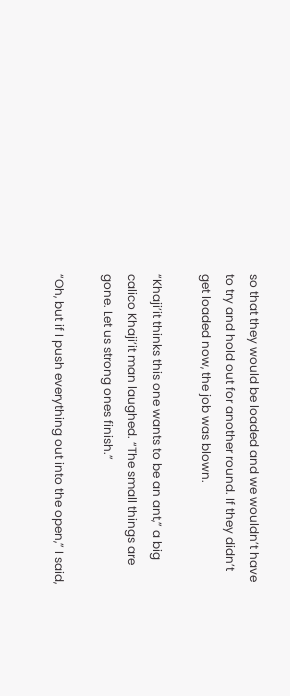so that they would be loaded and we wouldn’t have to try and hold out for another round. If they didn’t get loaded now, the job was blown.

“Khaji’it thinks this one wants to be an ant,” a big calico Khaji’it man laughed. “The small things are gone. Let us strong ones finish.”

“Oh, but if I push everything out into the open,” I said,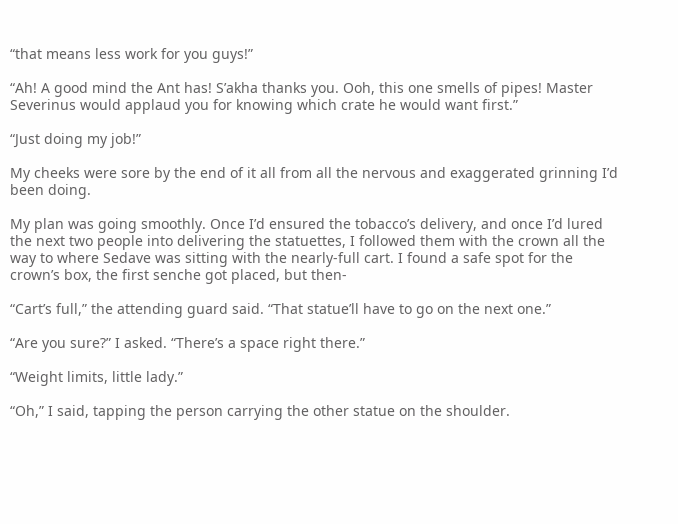“that means less work for you guys!”

“Ah! A good mind the Ant has! S’akha thanks you. Ooh, this one smells of pipes! Master Severinus would applaud you for knowing which crate he would want first.”

“Just doing my job!”

My cheeks were sore by the end of it all from all the nervous and exaggerated grinning I’d been doing.

My plan was going smoothly. Once I’d ensured the tobacco’s delivery, and once I’d lured the next two people into delivering the statuettes, I followed them with the crown all the way to where Sedave was sitting with the nearly-full cart. I found a safe spot for the crown’s box, the first senche got placed, but then-

“Cart’s full,” the attending guard said. “That statue’ll have to go on the next one.”

“Are you sure?” I asked. “There’s a space right there.”

“Weight limits, little lady.”

“Oh,” I said, tapping the person carrying the other statue on the shoulder.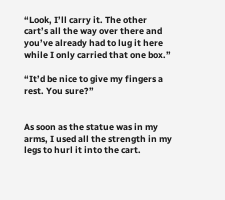“Look, I’ll carry it. The other cart’s all the way over there and you’ve already had to lug it here while I only carried that one box.”

“It’d be nice to give my fingers a rest. You sure?”


As soon as the statue was in my arms, I used all the strength in my legs to hurl it into the cart.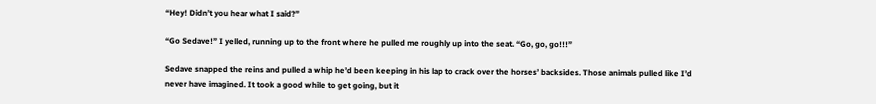“Hey! Didn’t you hear what I said?”

“Go Sedave!” I yelled, running up to the front where he pulled me roughly up into the seat. “Go, go, go!!!”

Sedave snapped the reins and pulled a whip he’d been keeping in his lap to crack over the horses’ backsides. Those animals pulled like I’d never have imagined. It took a good while to get going, but it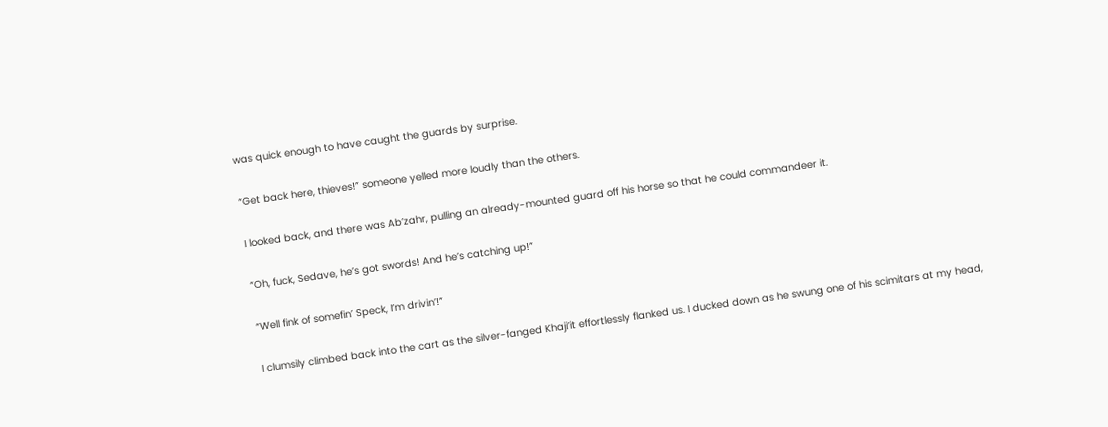was quick enough to have caught the guards by surprise.

“Get back here, thieves!” someone yelled more loudly than the others.

I looked back, and there was Ab’zahr, pulling an already-mounted guard off his horse so that he could commandeer it.

“Oh, fuck, Sedave, he’s got swords! And he’s catching up!”

“Well fink of somefin’ Speck, I’m drivin’!”

I clumsily climbed back into the cart as the silver-fanged Khaji’it effortlessly flanked us. I ducked down as he swung one of his scimitars at my head,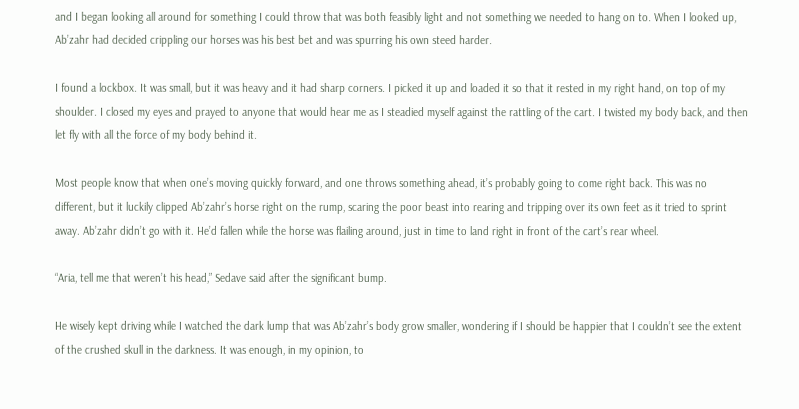and I began looking all around for something I could throw that was both feasibly light and not something we needed to hang on to. When I looked up, Ab’zahr had decided crippling our horses was his best bet and was spurring his own steed harder.

I found a lockbox. It was small, but it was heavy and it had sharp corners. I picked it up and loaded it so that it rested in my right hand, on top of my shoulder. I closed my eyes and prayed to anyone that would hear me as I steadied myself against the rattling of the cart. I twisted my body back, and then let fly with all the force of my body behind it.

Most people know that when one’s moving quickly forward, and one throws something ahead, it’s probably going to come right back. This was no different, but it luckily clipped Ab’zahr’s horse right on the rump, scaring the poor beast into rearing and tripping over its own feet as it tried to sprint away. Ab’zahr didn’t go with it. He’d fallen while the horse was flailing around, just in time to land right in front of the cart’s rear wheel.

“Aria, tell me that weren’t his head,” Sedave said after the significant bump.

He wisely kept driving while I watched the dark lump that was Ab’zahr’s body grow smaller, wondering if I should be happier that I couldn’t see the extent of the crushed skull in the darkness. It was enough, in my opinion, to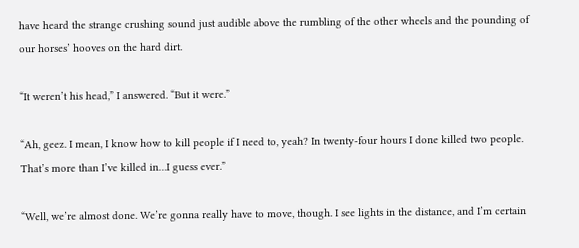have heard the strange crushing sound just audible above the rumbling of the other wheels and the pounding of our horses’ hooves on the hard dirt.

“It weren’t his head,” I answered. “But it were.”

“Ah, geez. I mean, I know how to kill people if I need to, yeah? In twenty-four hours I done killed two people. That’s more than I’ve killed in…I guess ever.”

“Well, we’re almost done. We’re gonna really have to move, though. I see lights in the distance, and I’m certain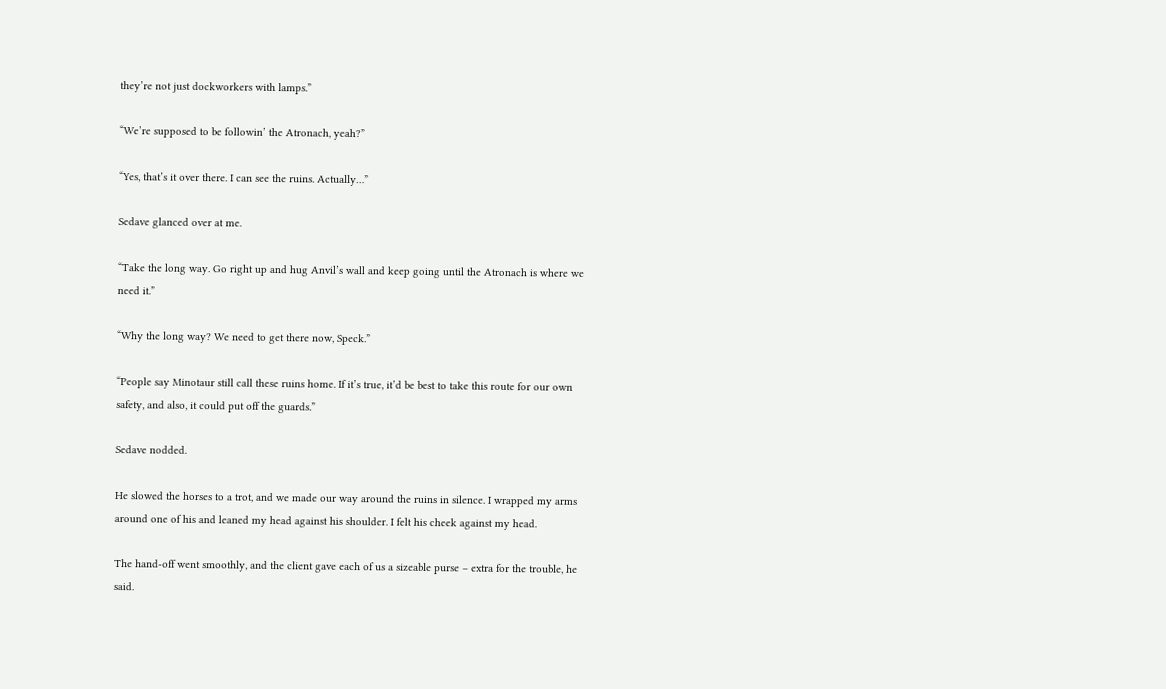they’re not just dockworkers with lamps.”

“We’re supposed to be followin’ the Atronach, yeah?”

“Yes, that’s it over there. I can see the ruins. Actually…”

Sedave glanced over at me.

“Take the long way. Go right up and hug Anvil’s wall and keep going until the Atronach is where we need it.”

“Why the long way? We need to get there now, Speck.”

“People say Minotaur still call these ruins home. If it’s true, it’d be best to take this route for our own safety, and also, it could put off the guards.”

Sedave nodded.

He slowed the horses to a trot, and we made our way around the ruins in silence. I wrapped my arms around one of his and leaned my head against his shoulder. I felt his cheek against my head.

The hand-off went smoothly, and the client gave each of us a sizeable purse – extra for the trouble, he said.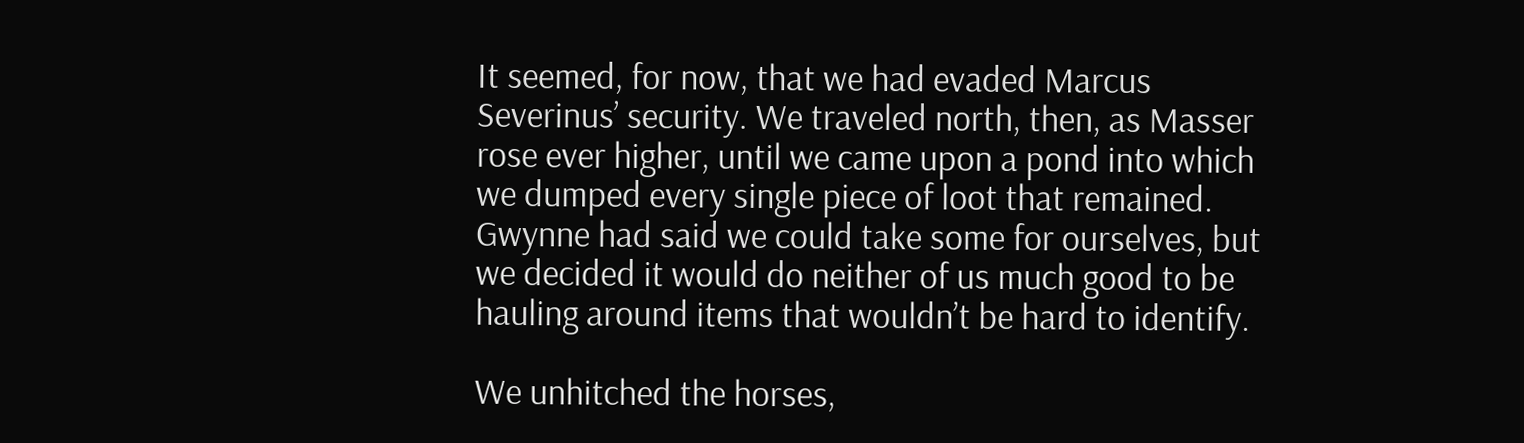It seemed, for now, that we had evaded Marcus Severinus’ security. We traveled north, then, as Masser rose ever higher, until we came upon a pond into which we dumped every single piece of loot that remained. Gwynne had said we could take some for ourselves, but we decided it would do neither of us much good to be hauling around items that wouldn’t be hard to identify.

We unhitched the horses,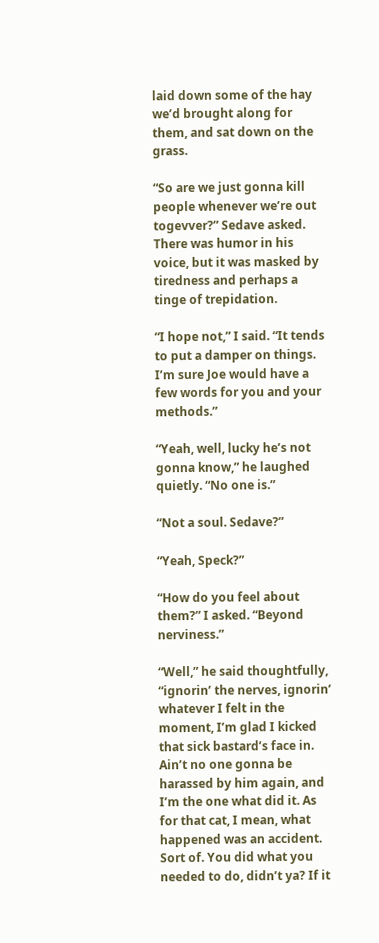laid down some of the hay we’d brought along for them, and sat down on the grass.

“So are we just gonna kill people whenever we’re out togevver?” Sedave asked. There was humor in his voice, but it was masked by tiredness and perhaps a tinge of trepidation.

“I hope not,” I said. “It tends to put a damper on things. I’m sure Joe would have a few words for you and your methods.”

“Yeah, well, lucky he’s not gonna know,” he laughed quietly. “No one is.”

“Not a soul. Sedave?”

“Yeah, Speck?”

“How do you feel about them?” I asked. “Beyond nerviness.”

“Well,” he said thoughtfully, “ignorin’ the nerves, ignorin’ whatever I felt in the moment, I’m glad I kicked that sick bastard’s face in. Ain’t no one gonna be harassed by him again, and I’m the one what did it. As for that cat, I mean, what happened was an accident. Sort of. You did what you needed to do, didn’t ya? If it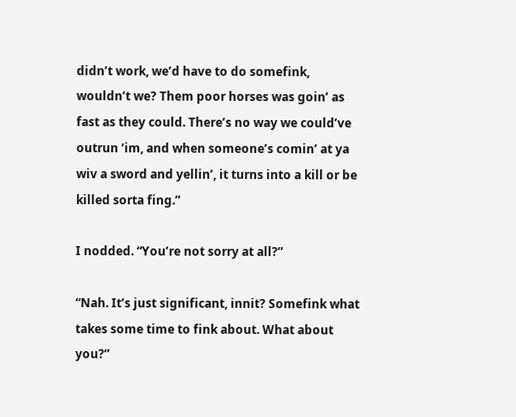didn’t work, we’d have to do somefink, wouldn’t we? Them poor horses was goin’ as fast as they could. There’s no way we could’ve outrun ‘im, and when someone’s comin’ at ya wiv a sword and yellin’, it turns into a kill or be killed sorta fing.”

I nodded. “You’re not sorry at all?”

“Nah. It’s just significant, innit? Somefink what takes some time to fink about. What about you?”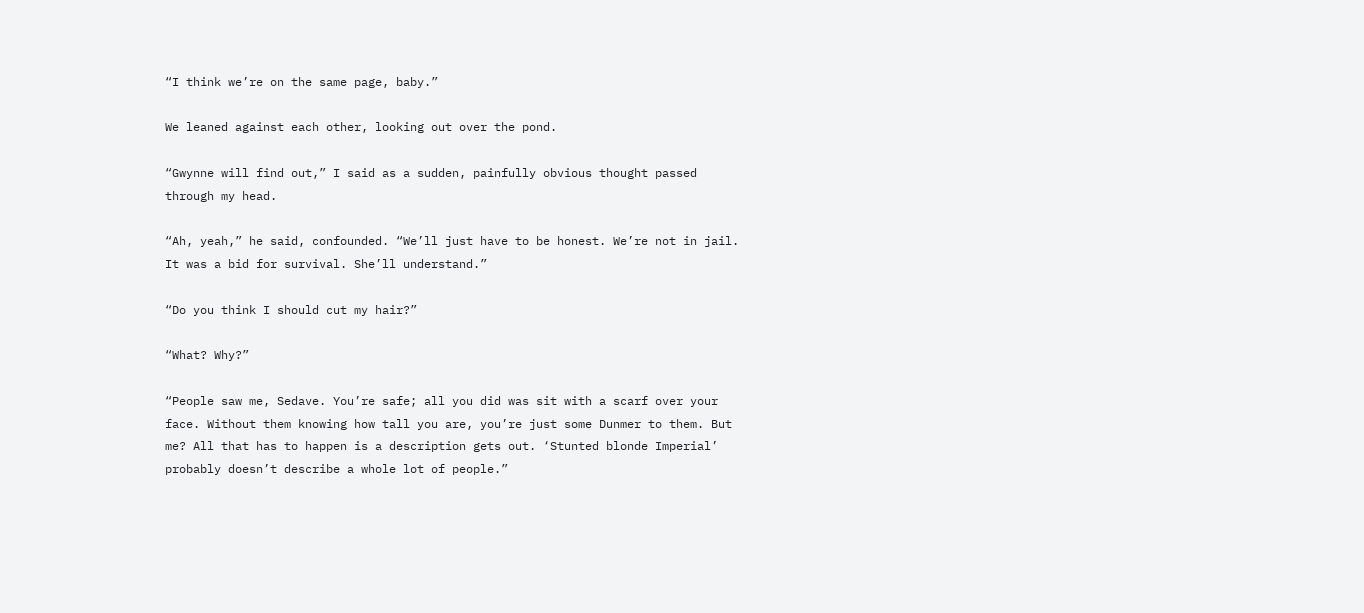“I think we’re on the same page, baby.”

We leaned against each other, looking out over the pond.

“Gwynne will find out,” I said as a sudden, painfully obvious thought passed through my head.

“Ah, yeah,” he said, confounded. “We’ll just have to be honest. We’re not in jail. It was a bid for survival. She’ll understand.”

“Do you think I should cut my hair?”

“What? Why?”

“People saw me, Sedave. You’re safe; all you did was sit with a scarf over your face. Without them knowing how tall you are, you’re just some Dunmer to them. But me? All that has to happen is a description gets out. ‘Stunted blonde Imperial’ probably doesn’t describe a whole lot of people.”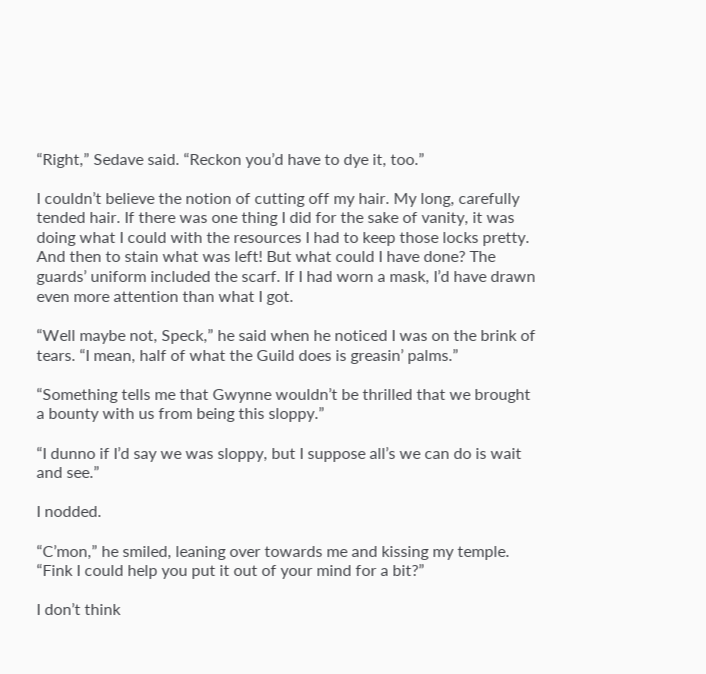“Right,” Sedave said. “Reckon you’d have to dye it, too.”

I couldn’t believe the notion of cutting off my hair. My long, carefully tended hair. If there was one thing I did for the sake of vanity, it was doing what I could with the resources I had to keep those locks pretty. And then to stain what was left! But what could I have done? The guards’ uniform included the scarf. If I had worn a mask, I’d have drawn even more attention than what I got.

“Well maybe not, Speck,” he said when he noticed I was on the brink of tears. “I mean, half of what the Guild does is greasin’ palms.”

“Something tells me that Gwynne wouldn’t be thrilled that we brought a bounty with us from being this sloppy.”

“I dunno if I’d say we was sloppy, but I suppose all’s we can do is wait and see.”

I nodded.

“C’mon,” he smiled, leaning over towards me and kissing my temple. “Fink I could help you put it out of your mind for a bit?”

I don’t think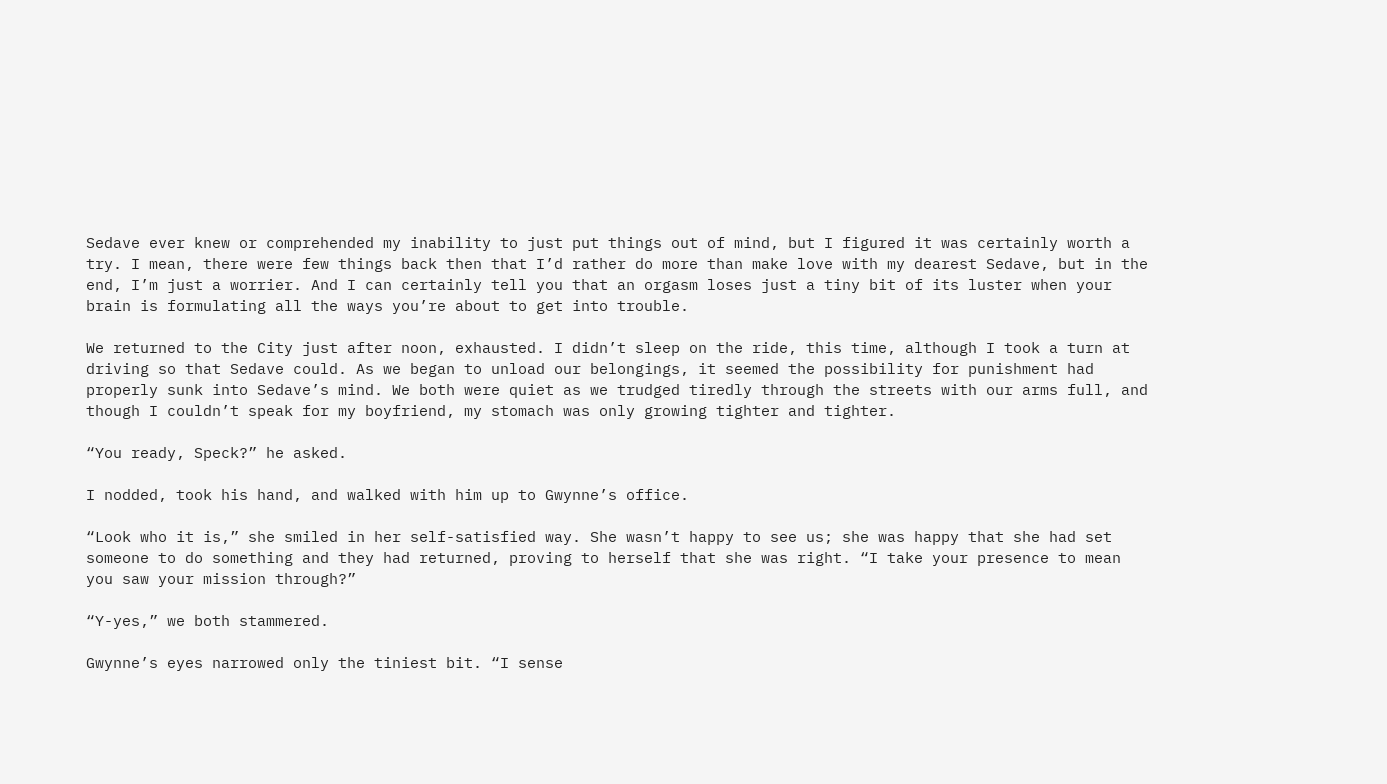Sedave ever knew or comprehended my inability to just put things out of mind, but I figured it was certainly worth a try. I mean, there were few things back then that I’d rather do more than make love with my dearest Sedave, but in the end, I’m just a worrier. And I can certainly tell you that an orgasm loses just a tiny bit of its luster when your brain is formulating all the ways you’re about to get into trouble.

We returned to the City just after noon, exhausted. I didn’t sleep on the ride, this time, although I took a turn at driving so that Sedave could. As we began to unload our belongings, it seemed the possibility for punishment had properly sunk into Sedave’s mind. We both were quiet as we trudged tiredly through the streets with our arms full, and though I couldn’t speak for my boyfriend, my stomach was only growing tighter and tighter.

“You ready, Speck?” he asked.

I nodded, took his hand, and walked with him up to Gwynne’s office.

“Look who it is,” she smiled in her self-satisfied way. She wasn’t happy to see us; she was happy that she had set someone to do something and they had returned, proving to herself that she was right. “I take your presence to mean you saw your mission through?”

“Y-yes,” we both stammered.

Gwynne’s eyes narrowed only the tiniest bit. “I sense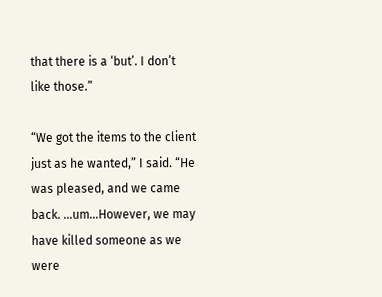that there is a ‘but’. I don’t like those.”

“We got the items to the client just as he wanted,” I said. “He was pleased, and we came back. …um…However, we may have killed someone as we were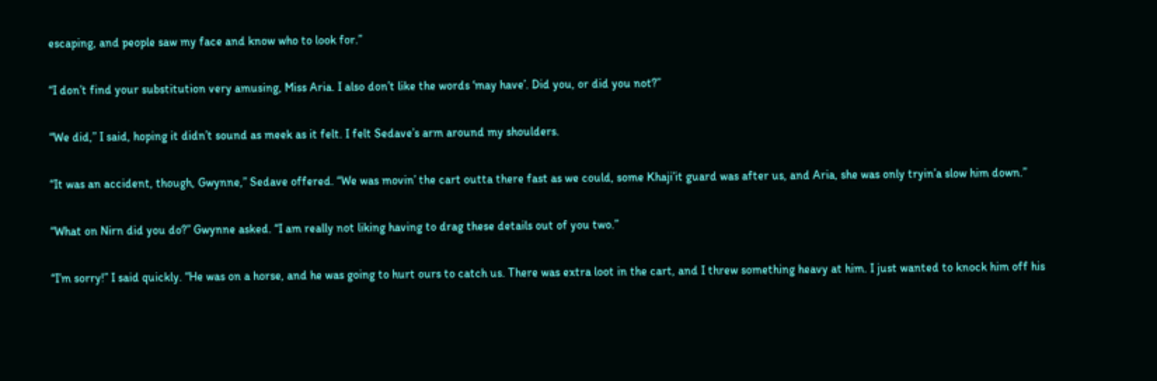escaping, and people saw my face and know who to look for.”

“I don’t find your substitution very amusing, Miss Aria. I also don’t like the words ‘may have’. Did you, or did you not?”

“We did,” I said, hoping it didn’t sound as meek as it felt. I felt Sedave’s arm around my shoulders.

“It was an accident, though, Gwynne,” Sedave offered. “We was movin’ the cart outta there fast as we could, some Khaji’it guard was after us, and Aria, she was only tryin’a slow him down.”

“What on Nirn did you do?” Gwynne asked. “I am really not liking having to drag these details out of you two.”

“I’m sorry!” I said quickly. “He was on a horse, and he was going to hurt ours to catch us. There was extra loot in the cart, and I threw something heavy at him. I just wanted to knock him off his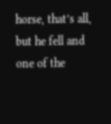horse, that’s all, but he fell and one of the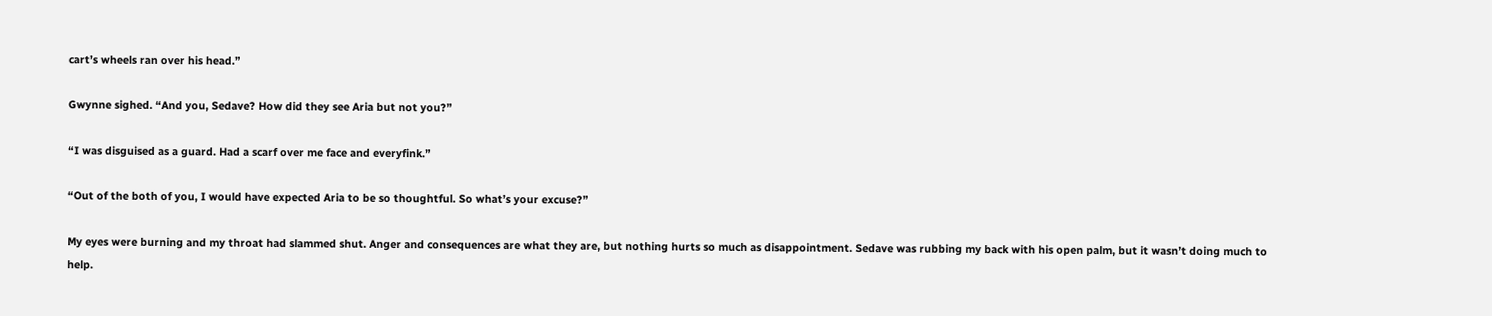cart’s wheels ran over his head.”

Gwynne sighed. “And you, Sedave? How did they see Aria but not you?”

“I was disguised as a guard. Had a scarf over me face and everyfink.”

“Out of the both of you, I would have expected Aria to be so thoughtful. So what’s your excuse?”

My eyes were burning and my throat had slammed shut. Anger and consequences are what they are, but nothing hurts so much as disappointment. Sedave was rubbing my back with his open palm, but it wasn’t doing much to help.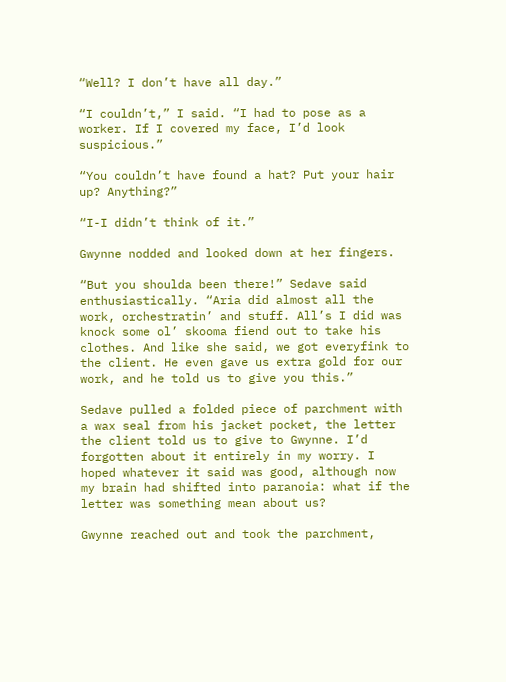“Well? I don’t have all day.”

“I couldn’t,” I said. “I had to pose as a worker. If I covered my face, I’d look suspicious.”

“You couldn’t have found a hat? Put your hair up? Anything?”

“I-I didn’t think of it.”

Gwynne nodded and looked down at her fingers.

“But you shoulda been there!” Sedave said enthusiastically. “Aria did almost all the work, orchestratin’ and stuff. All’s I did was knock some ol’ skooma fiend out to take his clothes. And like she said, we got everyfink to the client. He even gave us extra gold for our work, and he told us to give you this.”

Sedave pulled a folded piece of parchment with a wax seal from his jacket pocket, the letter the client told us to give to Gwynne. I’d forgotten about it entirely in my worry. I hoped whatever it said was good, although now my brain had shifted into paranoia: what if the letter was something mean about us?

Gwynne reached out and took the parchment,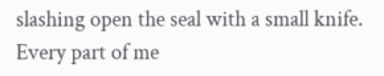slashing open the seal with a small knife. Every part of me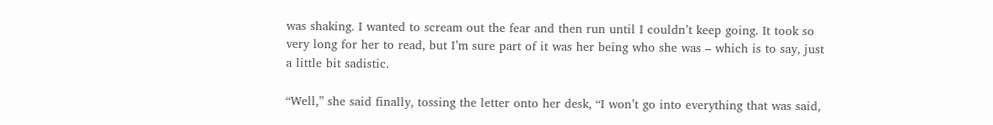was shaking. I wanted to scream out the fear and then run until I couldn’t keep going. It took so very long for her to read, but I’m sure part of it was her being who she was – which is to say, just a little bit sadistic.

“Well,” she said finally, tossing the letter onto her desk, “I won’t go into everything that was said,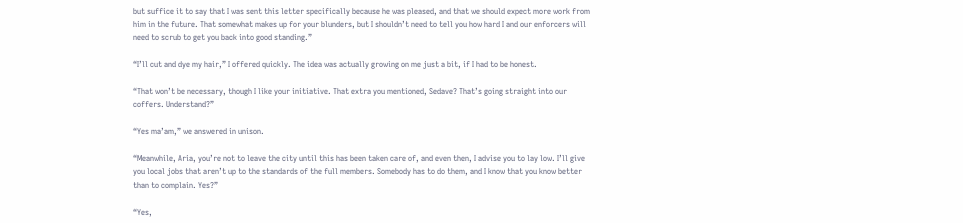but suffice it to say that I was sent this letter specifically because he was pleased, and that we should expect more work from him in the future. That somewhat makes up for your blunders, but I shouldn’t need to tell you how hard I and our enforcers will need to scrub to get you back into good standing.”

“I’ll cut and dye my hair,” I offered quickly. The idea was actually growing on me just a bit, if I had to be honest.

“That won’t be necessary, though I like your initiative. That extra you mentioned, Sedave? That’s going straight into our coffers. Understand?”

“Yes ma’am,” we answered in unison.

“Meanwhile, Aria, you’re not to leave the city until this has been taken care of, and even then, I advise you to lay low. I’ll give you local jobs that aren’t up to the standards of the full members. Somebody has to do them, and I know that you know better than to complain. Yes?”

“Yes,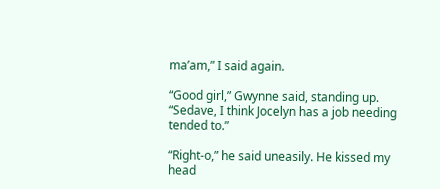ma’am,” I said again.

“Good girl,” Gwynne said, standing up. “Sedave, I think Jocelyn has a job needing tended to.”

“Right-o,” he said uneasily. He kissed my head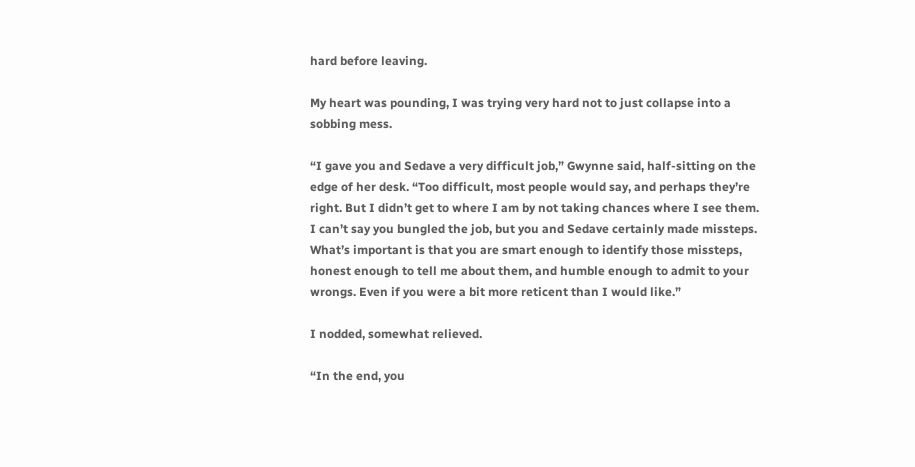hard before leaving.

My heart was pounding, I was trying very hard not to just collapse into a sobbing mess.

“I gave you and Sedave a very difficult job,” Gwynne said, half-sitting on the edge of her desk. “Too difficult, most people would say, and perhaps they’re right. But I didn’t get to where I am by not taking chances where I see them. I can’t say you bungled the job, but you and Sedave certainly made missteps. What’s important is that you are smart enough to identify those missteps, honest enough to tell me about them, and humble enough to admit to your wrongs. Even if you were a bit more reticent than I would like.”

I nodded, somewhat relieved.

“In the end, you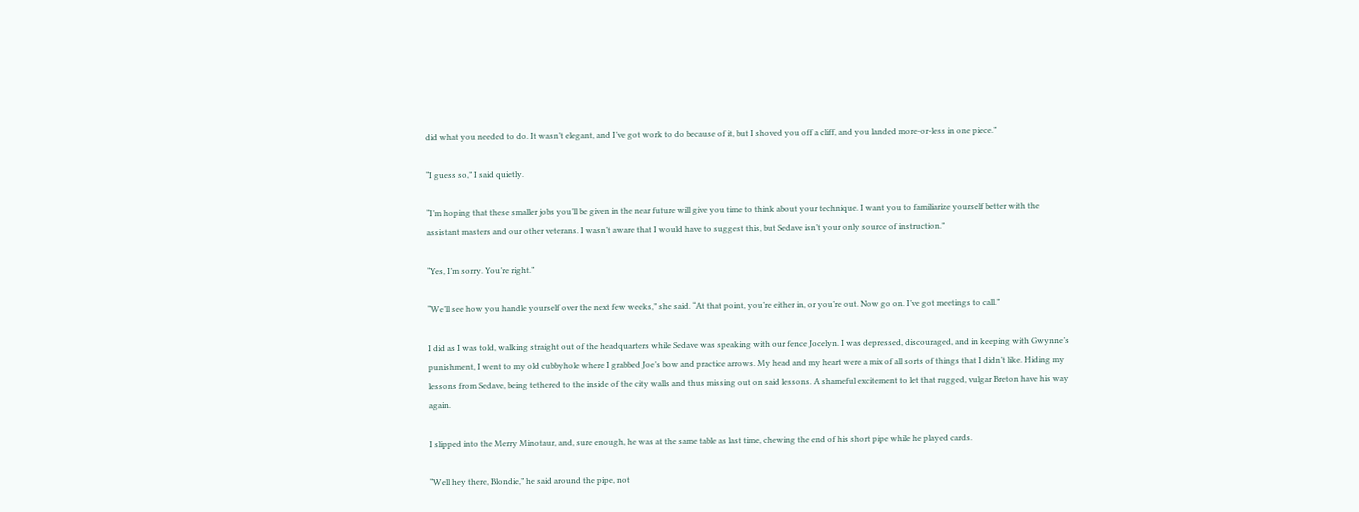did what you needed to do. It wasn’t elegant, and I’ve got work to do because of it, but I shoved you off a cliff, and you landed more-or-less in one piece.”

“I guess so,” I said quietly.

“I’m hoping that these smaller jobs you’ll be given in the near future will give you time to think about your technique. I want you to familiarize yourself better with the assistant masters and our other veterans. I wasn’t aware that I would have to suggest this, but Sedave isn’t your only source of instruction.”

“Yes, I’m sorry. You’re right.”

“We’ll see how you handle yourself over the next few weeks,” she said. “At that point, you’re either in, or you’re out. Now go on. I’ve got meetings to call.”

I did as I was told, walking straight out of the headquarters while Sedave was speaking with our fence Jocelyn. I was depressed, discouraged, and in keeping with Gwynne’s punishment, I went to my old cubbyhole where I grabbed Joe’s bow and practice arrows. My head and my heart were a mix of all sorts of things that I didn’t like. Hiding my lessons from Sedave, being tethered to the inside of the city walls and thus missing out on said lessons. A shameful excitement to let that rugged, vulgar Breton have his way again.

I slipped into the Merry Minotaur, and, sure enough, he was at the same table as last time, chewing the end of his short pipe while he played cards.

“Well hey there, Blondie,” he said around the pipe, not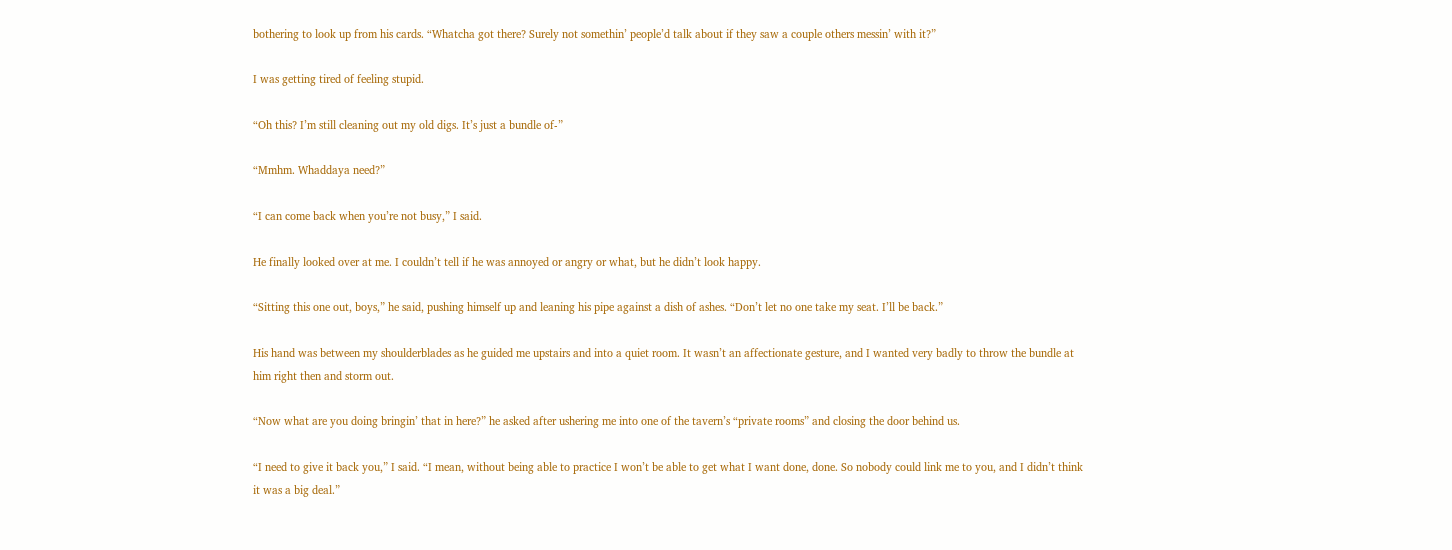bothering to look up from his cards. “Whatcha got there? Surely not somethin’ people’d talk about if they saw a couple others messin’ with it?”

I was getting tired of feeling stupid.

“Oh this? I’m still cleaning out my old digs. It’s just a bundle of-”

“Mmhm. Whaddaya need?”

“I can come back when you’re not busy,” I said.

He finally looked over at me. I couldn’t tell if he was annoyed or angry or what, but he didn’t look happy.

“Sitting this one out, boys,” he said, pushing himself up and leaning his pipe against a dish of ashes. “Don’t let no one take my seat. I’ll be back.”

His hand was between my shoulderblades as he guided me upstairs and into a quiet room. It wasn’t an affectionate gesture, and I wanted very badly to throw the bundle at him right then and storm out.

“Now what are you doing bringin’ that in here?” he asked after ushering me into one of the tavern’s “private rooms” and closing the door behind us.

“I need to give it back you,” I said. “I mean, without being able to practice I won’t be able to get what I want done, done. So nobody could link me to you, and I didn’t think it was a big deal.”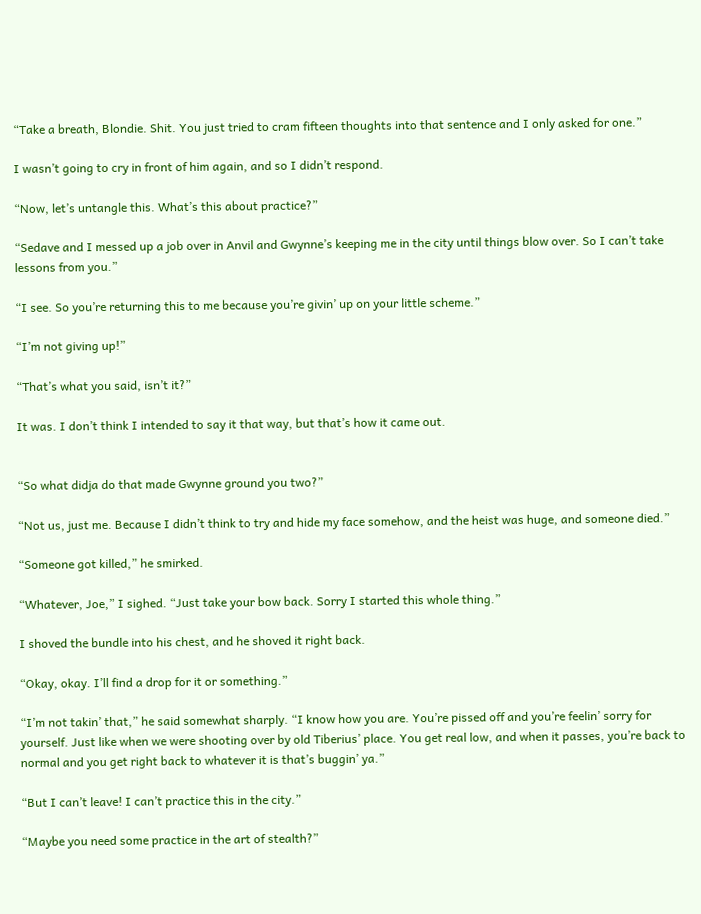“Take a breath, Blondie. Shit. You just tried to cram fifteen thoughts into that sentence and I only asked for one.”

I wasn’t going to cry in front of him again, and so I didn’t respond.

“Now, let’s untangle this. What’s this about practice?”

“Sedave and I messed up a job over in Anvil and Gwynne’s keeping me in the city until things blow over. So I can’t take lessons from you.”

“I see. So you’re returning this to me because you’re givin’ up on your little scheme.”

“I’m not giving up!”

“That’s what you said, isn’t it?”

It was. I don’t think I intended to say it that way, but that’s how it came out.


“So what didja do that made Gwynne ground you two?”

“Not us, just me. Because I didn’t think to try and hide my face somehow, and the heist was huge, and someone died.”

“Someone got killed,” he smirked.

“Whatever, Joe,” I sighed. “Just take your bow back. Sorry I started this whole thing.”

I shoved the bundle into his chest, and he shoved it right back.

“Okay, okay. I’ll find a drop for it or something.”

“I’m not takin’ that,” he said somewhat sharply. “I know how you are. You’re pissed off and you’re feelin’ sorry for yourself. Just like when we were shooting over by old Tiberius’ place. You get real low, and when it passes, you’re back to normal and you get right back to whatever it is that’s buggin’ ya.”

“But I can’t leave! I can’t practice this in the city.”

“Maybe you need some practice in the art of stealth?”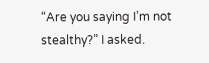“Are you saying I’m not stealthy?” I asked.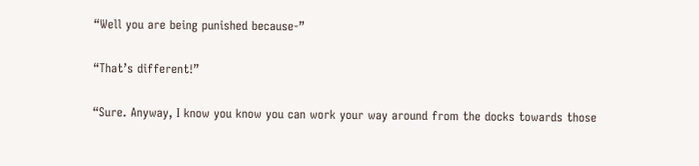“Well you are being punished because-”

“That’s different!”

“Sure. Anyway, I know you know you can work your way around from the docks towards those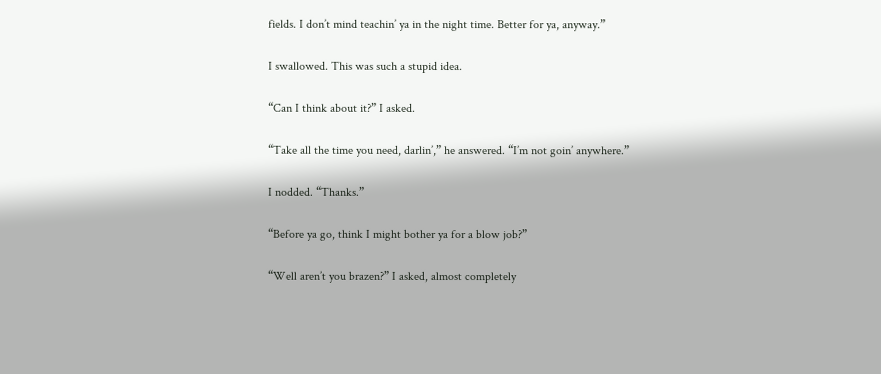fields. I don’t mind teachin’ ya in the night time. Better for ya, anyway.”

I swallowed. This was such a stupid idea.

“Can I think about it?” I asked.

“Take all the time you need, darlin’,” he answered. “I’m not goin’ anywhere.”

I nodded. “Thanks.”

“Before ya go, think I might bother ya for a blow job?”

“Well aren’t you brazen?” I asked, almost completely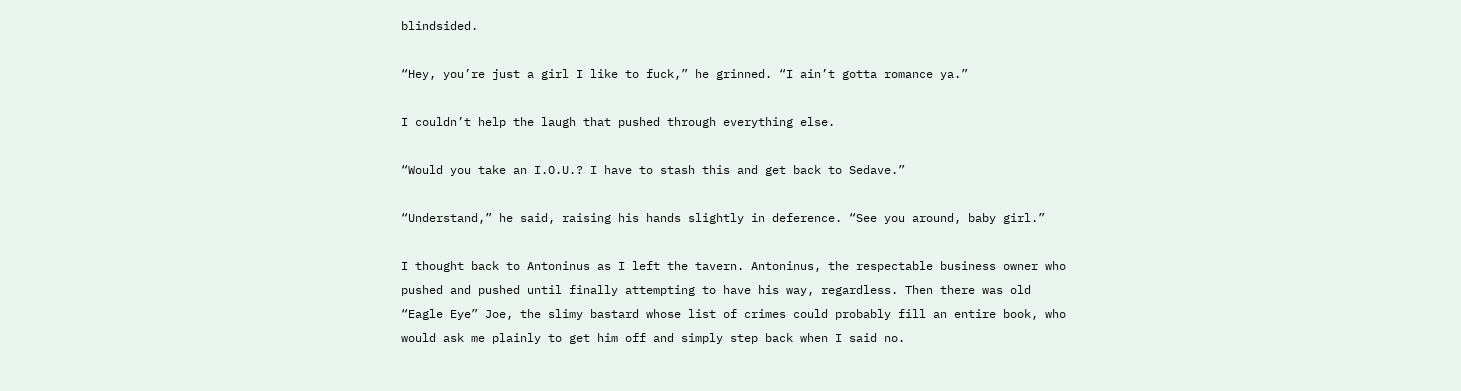blindsided.

“Hey, you’re just a girl I like to fuck,” he grinned. “I ain’t gotta romance ya.”

I couldn’t help the laugh that pushed through everything else.

“Would you take an I.O.U.? I have to stash this and get back to Sedave.”

“Understand,” he said, raising his hands slightly in deference. “See you around, baby girl.”

I thought back to Antoninus as I left the tavern. Antoninus, the respectable business owner who pushed and pushed until finally attempting to have his way, regardless. Then there was old “Eagle Eye” Joe, the slimy bastard whose list of crimes could probably fill an entire book, who would ask me plainly to get him off and simply step back when I said no.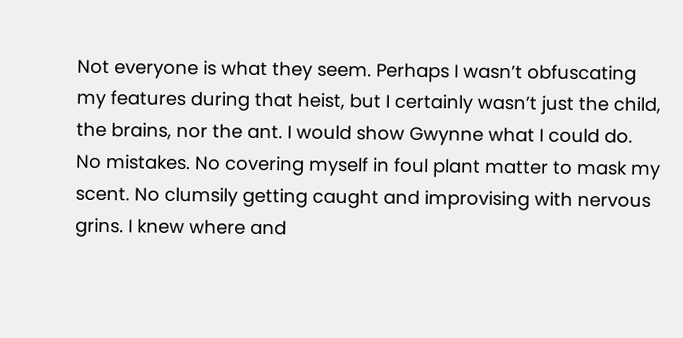Not everyone is what they seem. Perhaps I wasn’t obfuscating my features during that heist, but I certainly wasn’t just the child, the brains, nor the ant. I would show Gwynne what I could do. No mistakes. No covering myself in foul plant matter to mask my scent. No clumsily getting caught and improvising with nervous grins. I knew where and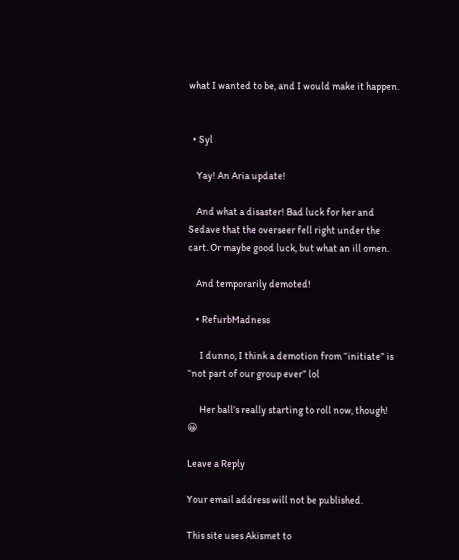what I wanted to be, and I would make it happen.


  • Syl

    Yay! An Aria update!

    And what a disaster! Bad luck for her and Sedave that the overseer fell right under the cart. Or maybe good luck, but what an ill omen.

    And temporarily demoted!

    • RefurbMadness

      I dunno, I think a demotion from “initiate” is “not part of our group ever” lol

      Her ball’s really starting to roll now, though! 😀

Leave a Reply

Your email address will not be published.

This site uses Akismet to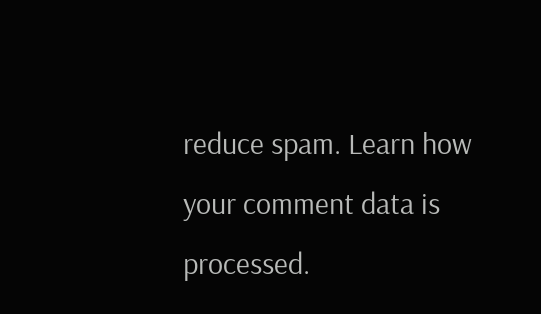reduce spam. Learn how your comment data is processed.